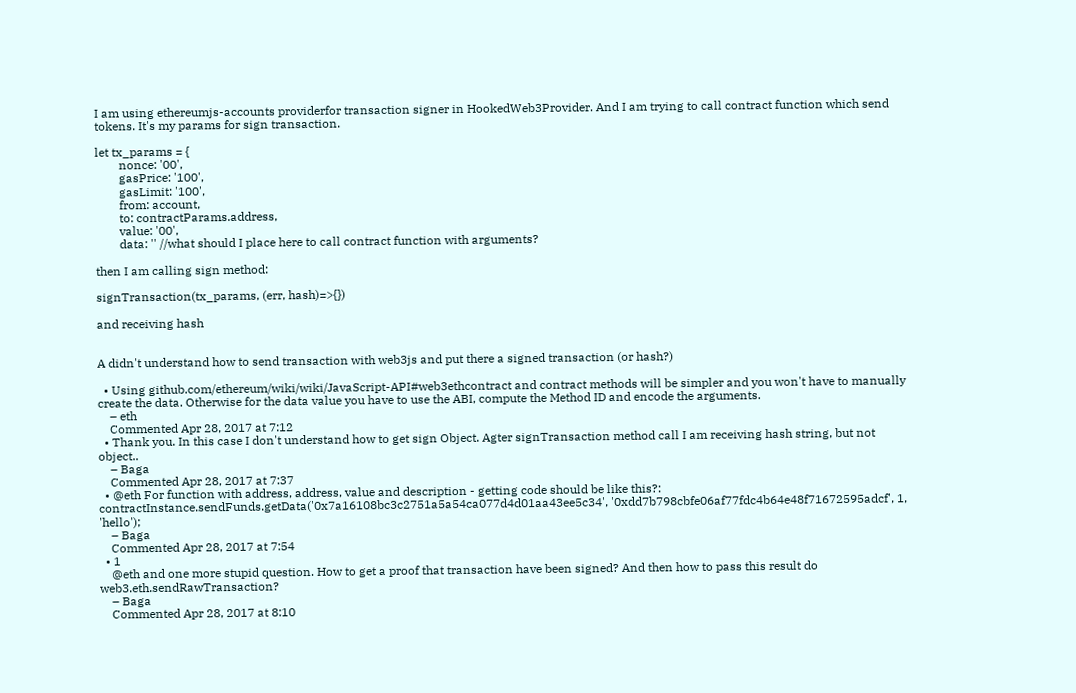I am using ethereumjs-accounts providerfor transaction signer in HookedWeb3Provider. And I am trying to call contract function which send tokens. It's my params for sign transaction.

let tx_params = {
        nonce: '00',
        gasPrice: '100',
        gasLimit: '100',
        from: account,
        to: contractParams.address,
        value: '00',
        data: '' //what should I place here to call contract function with arguments?

then I am calling sign method:

signTransaction(tx_params, (err, hash)=>{})

and receiving hash


A didn't understand how to send transaction with web3js and put there a signed transaction (or hash?)

  • Using github.com/ethereum/wiki/wiki/JavaScript-API#web3ethcontract and contract methods will be simpler and you won't have to manually create the data. Otherwise for the data value you have to use the ABI, compute the Method ID and encode the arguments.
    – eth
    Commented Apr 28, 2017 at 7:12
  • Thank you. In this case I don't understand how to get sign Object. Agter signTransaction method call I am receiving hash string, but not object..
    – Baga
    Commented Apr 28, 2017 at 7:37
  • @eth For function with address, address, value and description - getting code should be like this?: contractInstance.sendFunds.getData('0x7a16108bc3c2751a5a54ca077d4d01aa43ee5c34', '0xdd7b798cbfe06af77fdc4b64e48f71672595adcf', 1, 'hello');
    – Baga
    Commented Apr 28, 2017 at 7:54
  • 1
    @eth and one more stupid question. How to get a proof that transaction have been signed? And then how to pass this result do web3.eth.sendRawTransaction?
    – Baga
    Commented Apr 28, 2017 at 8:10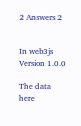2 Answers 2


In web3js Version 1.0.0

The data here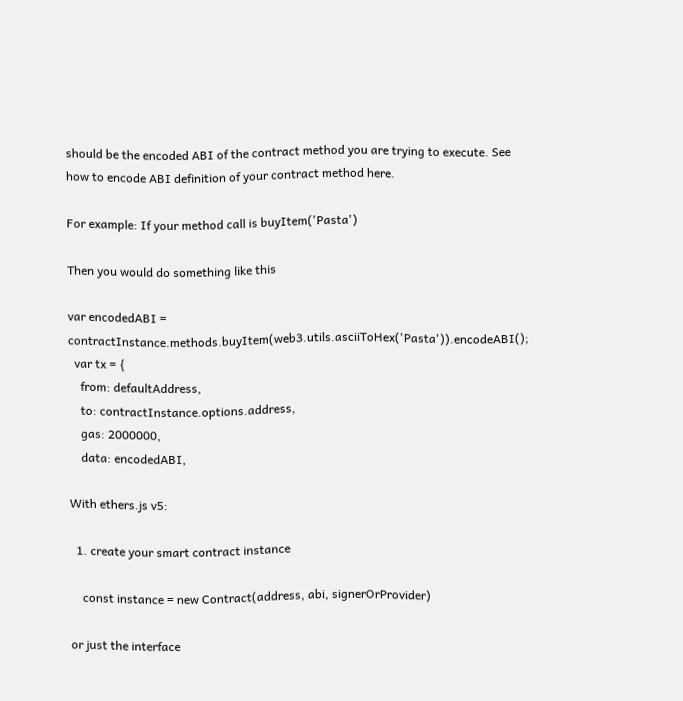should be the encoded ABI of the contract method you are trying to execute. See how to encode ABI definition of your contract method here.

For example: If your method call is buyItem('Pasta')

Then you would do something like this

var encodedABI = contractInstance.methods.buyItem(web3.utils.asciiToHex('Pasta')).encodeABI();
  var tx = {
    from: defaultAddress,
    to: contractInstance.options.address,
    gas: 2000000,
    data: encodedABI,

With ethers.js v5:

  1. create your smart contract instance

    const instance = new Contract(address, abi, signerOrProvider)

or just the interface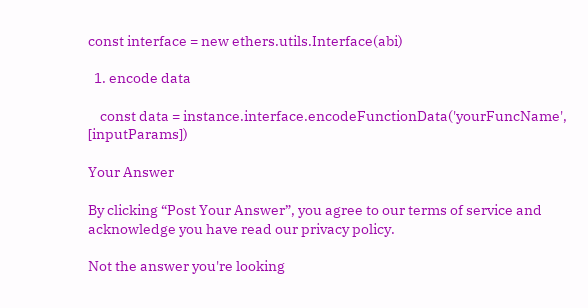const interface = new ethers.utils.Interface(abi)

  1. encode data

    const data = instance.interface.encodeFunctionData('yourFuncName', [inputParams])

Your Answer

By clicking “Post Your Answer”, you agree to our terms of service and acknowledge you have read our privacy policy.

Not the answer you're looking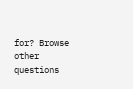for? Browse other questions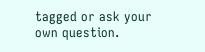tagged or ask your own question.